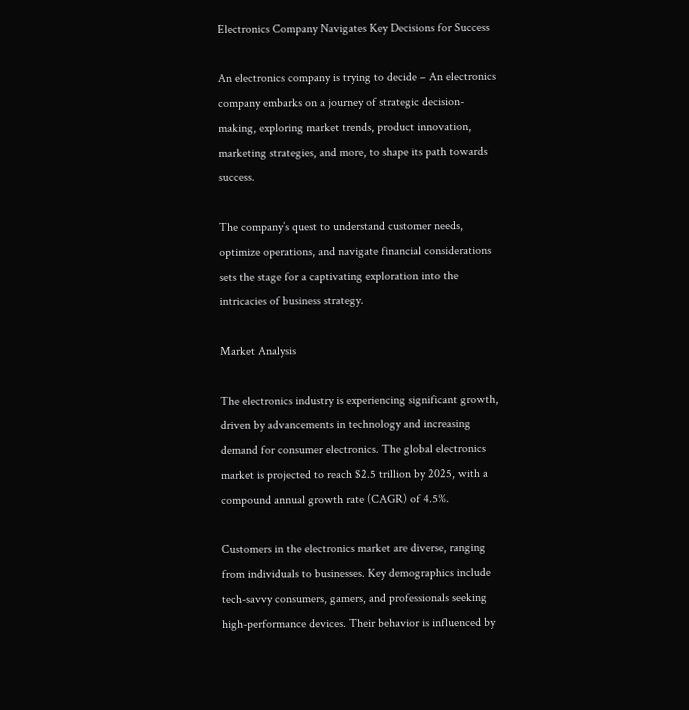Electronics Company Navigates Key Decisions for Success

An electronics company is trying to decide – An electronics company embarks on a journey of strategic decision-making, exploring market trends, product innovation, marketing strategies, and more, to shape its path towards success.

The company’s quest to understand customer needs, optimize operations, and navigate financial considerations sets the stage for a captivating exploration into the intricacies of business strategy.

Market Analysis

The electronics industry is experiencing significant growth, driven by advancements in technology and increasing demand for consumer electronics. The global electronics market is projected to reach $2.5 trillion by 2025, with a compound annual growth rate (CAGR) of 4.5%.

Customers in the electronics market are diverse, ranging from individuals to businesses. Key demographics include tech-savvy consumers, gamers, and professionals seeking high-performance devices. Their behavior is influenced by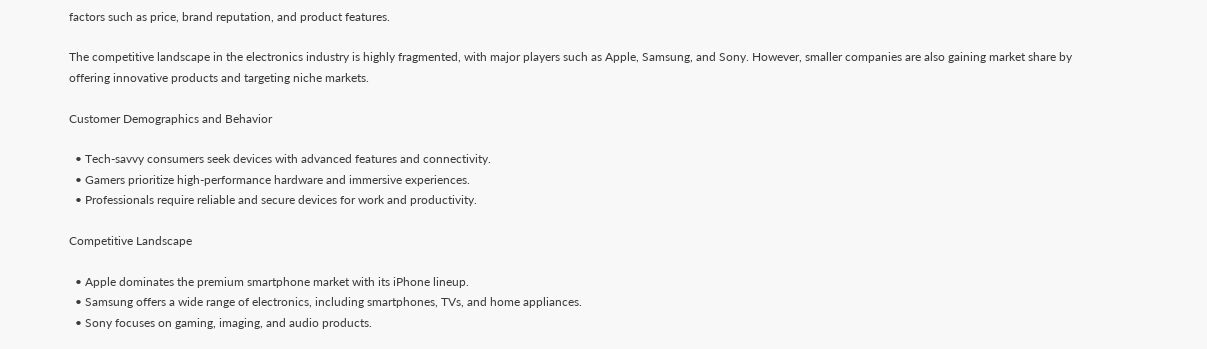factors such as price, brand reputation, and product features.

The competitive landscape in the electronics industry is highly fragmented, with major players such as Apple, Samsung, and Sony. However, smaller companies are also gaining market share by offering innovative products and targeting niche markets.

Customer Demographics and Behavior

  • Tech-savvy consumers seek devices with advanced features and connectivity.
  • Gamers prioritize high-performance hardware and immersive experiences.
  • Professionals require reliable and secure devices for work and productivity.

Competitive Landscape

  • Apple dominates the premium smartphone market with its iPhone lineup.
  • Samsung offers a wide range of electronics, including smartphones, TVs, and home appliances.
  • Sony focuses on gaming, imaging, and audio products.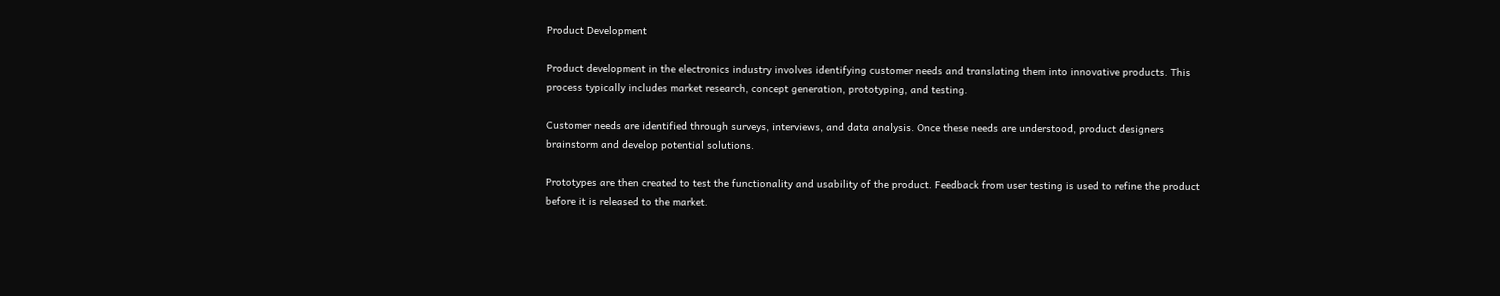Product Development

Product development in the electronics industry involves identifying customer needs and translating them into innovative products. This process typically includes market research, concept generation, prototyping, and testing.

Customer needs are identified through surveys, interviews, and data analysis. Once these needs are understood, product designers brainstorm and develop potential solutions.

Prototypes are then created to test the functionality and usability of the product. Feedback from user testing is used to refine the product before it is released to the market.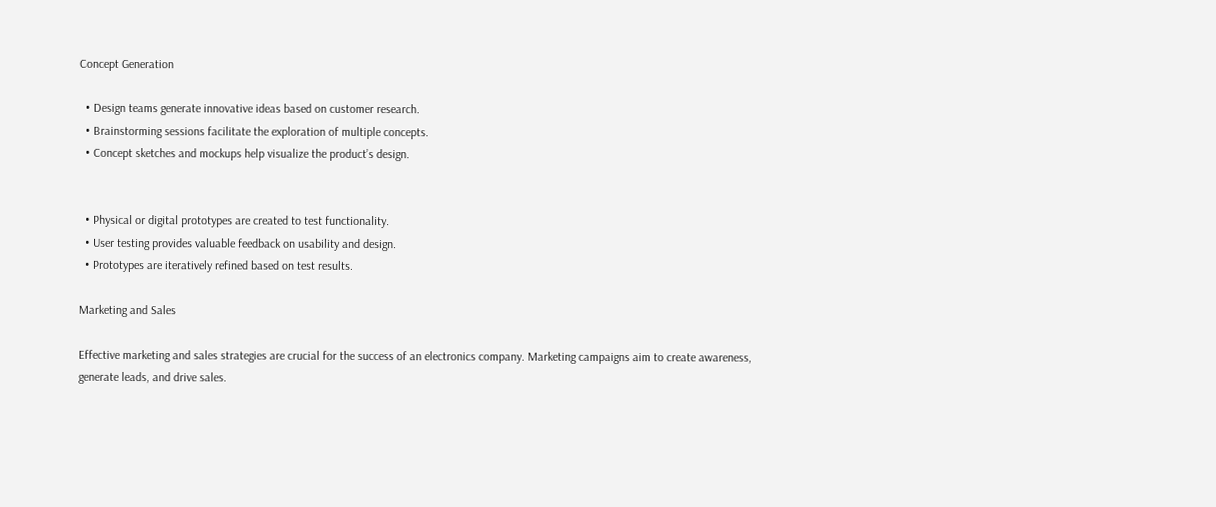Concept Generation

  • Design teams generate innovative ideas based on customer research.
  • Brainstorming sessions facilitate the exploration of multiple concepts.
  • Concept sketches and mockups help visualize the product’s design.


  • Physical or digital prototypes are created to test functionality.
  • User testing provides valuable feedback on usability and design.
  • Prototypes are iteratively refined based on test results.

Marketing and Sales

Effective marketing and sales strategies are crucial for the success of an electronics company. Marketing campaigns aim to create awareness, generate leads, and drive sales.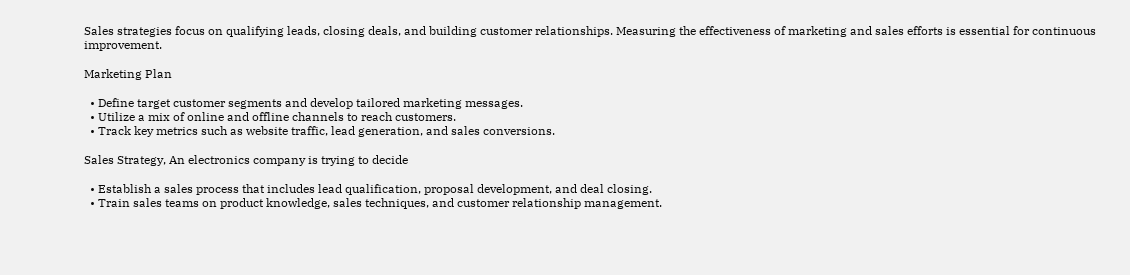Sales strategies focus on qualifying leads, closing deals, and building customer relationships. Measuring the effectiveness of marketing and sales efforts is essential for continuous improvement.

Marketing Plan

  • Define target customer segments and develop tailored marketing messages.
  • Utilize a mix of online and offline channels to reach customers.
  • Track key metrics such as website traffic, lead generation, and sales conversions.

Sales Strategy, An electronics company is trying to decide

  • Establish a sales process that includes lead qualification, proposal development, and deal closing.
  • Train sales teams on product knowledge, sales techniques, and customer relationship management.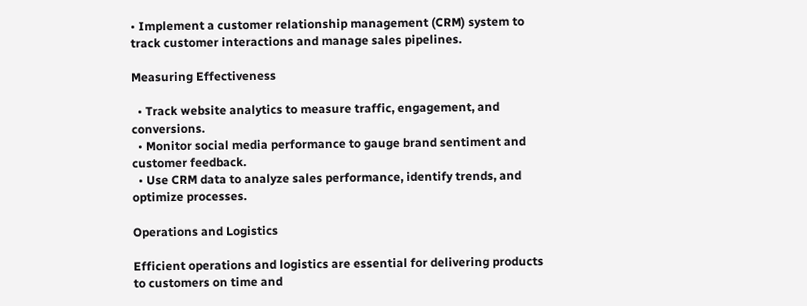• Implement a customer relationship management (CRM) system to track customer interactions and manage sales pipelines.

Measuring Effectiveness

  • Track website analytics to measure traffic, engagement, and conversions.
  • Monitor social media performance to gauge brand sentiment and customer feedback.
  • Use CRM data to analyze sales performance, identify trends, and optimize processes.

Operations and Logistics

Efficient operations and logistics are essential for delivering products to customers on time and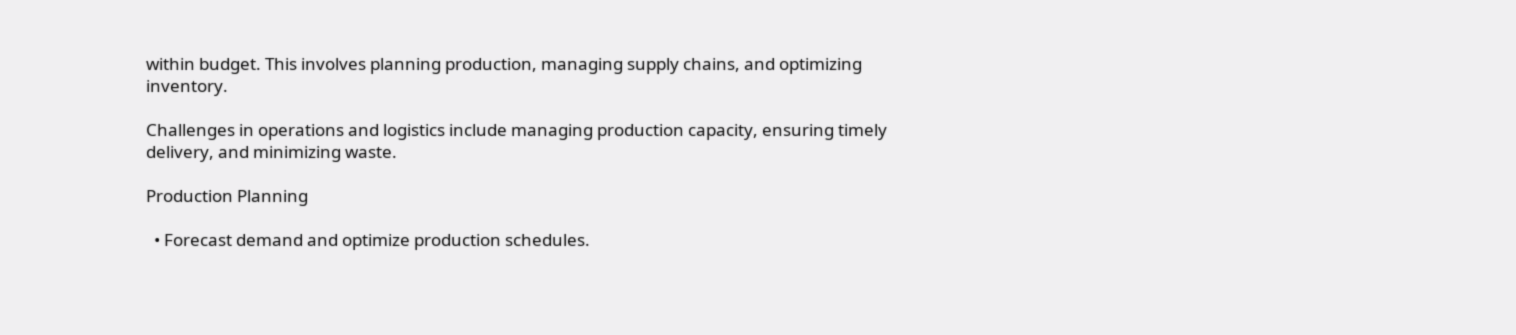within budget. This involves planning production, managing supply chains, and optimizing inventory.

Challenges in operations and logistics include managing production capacity, ensuring timely delivery, and minimizing waste.

Production Planning

  • Forecast demand and optimize production schedules.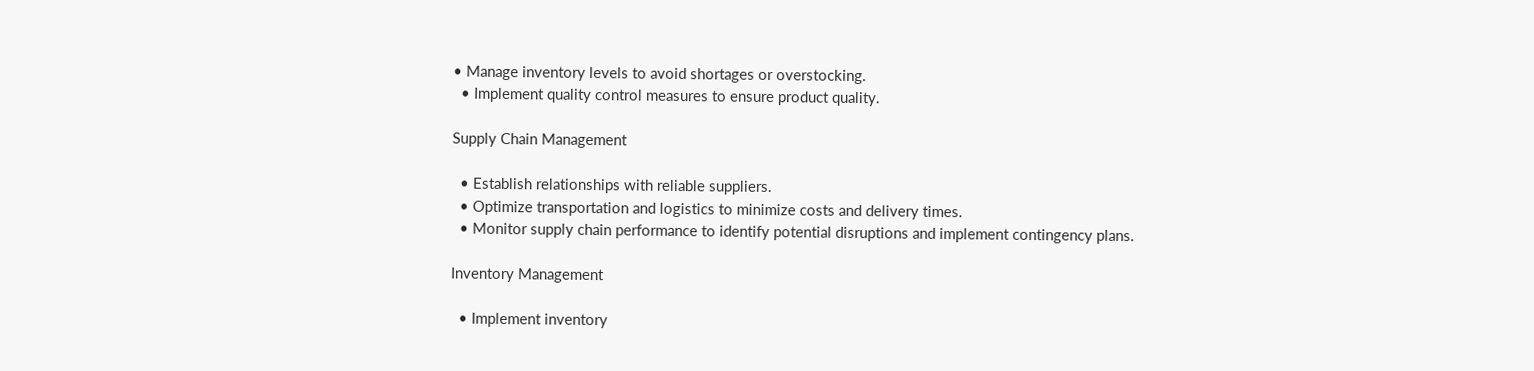• Manage inventory levels to avoid shortages or overstocking.
  • Implement quality control measures to ensure product quality.

Supply Chain Management

  • Establish relationships with reliable suppliers.
  • Optimize transportation and logistics to minimize costs and delivery times.
  • Monitor supply chain performance to identify potential disruptions and implement contingency plans.

Inventory Management

  • Implement inventory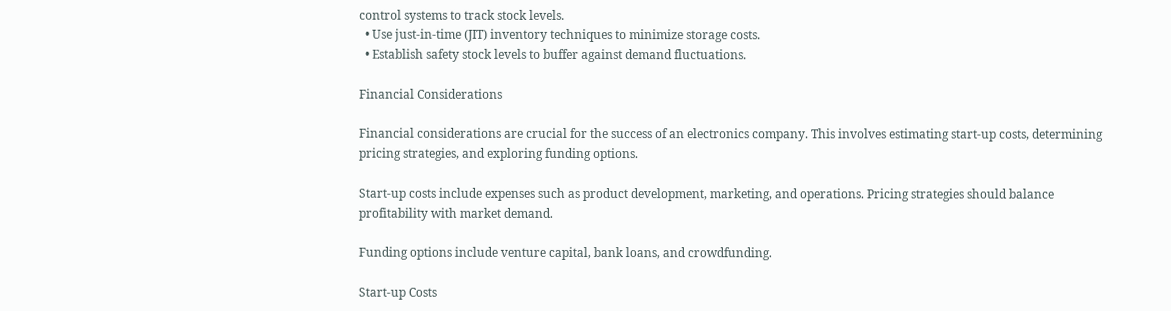control systems to track stock levels.
  • Use just-in-time (JIT) inventory techniques to minimize storage costs.
  • Establish safety stock levels to buffer against demand fluctuations.

Financial Considerations

Financial considerations are crucial for the success of an electronics company. This involves estimating start-up costs, determining pricing strategies, and exploring funding options.

Start-up costs include expenses such as product development, marketing, and operations. Pricing strategies should balance profitability with market demand.

Funding options include venture capital, bank loans, and crowdfunding.

Start-up Costs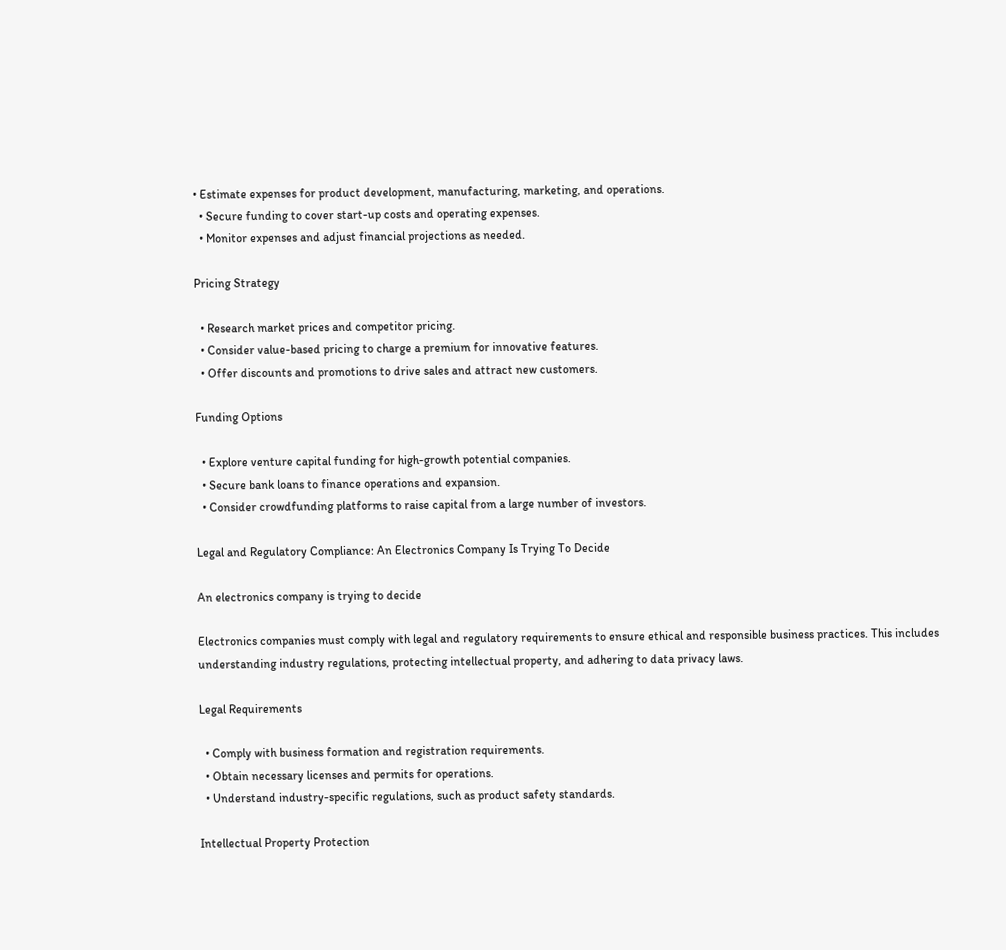• Estimate expenses for product development, manufacturing, marketing, and operations.
  • Secure funding to cover start-up costs and operating expenses.
  • Monitor expenses and adjust financial projections as needed.

Pricing Strategy

  • Research market prices and competitor pricing.
  • Consider value-based pricing to charge a premium for innovative features.
  • Offer discounts and promotions to drive sales and attract new customers.

Funding Options

  • Explore venture capital funding for high-growth potential companies.
  • Secure bank loans to finance operations and expansion.
  • Consider crowdfunding platforms to raise capital from a large number of investors.

Legal and Regulatory Compliance: An Electronics Company Is Trying To Decide

An electronics company is trying to decide

Electronics companies must comply with legal and regulatory requirements to ensure ethical and responsible business practices. This includes understanding industry regulations, protecting intellectual property, and adhering to data privacy laws.

Legal Requirements

  • Comply with business formation and registration requirements.
  • Obtain necessary licenses and permits for operations.
  • Understand industry-specific regulations, such as product safety standards.

Intellectual Property Protection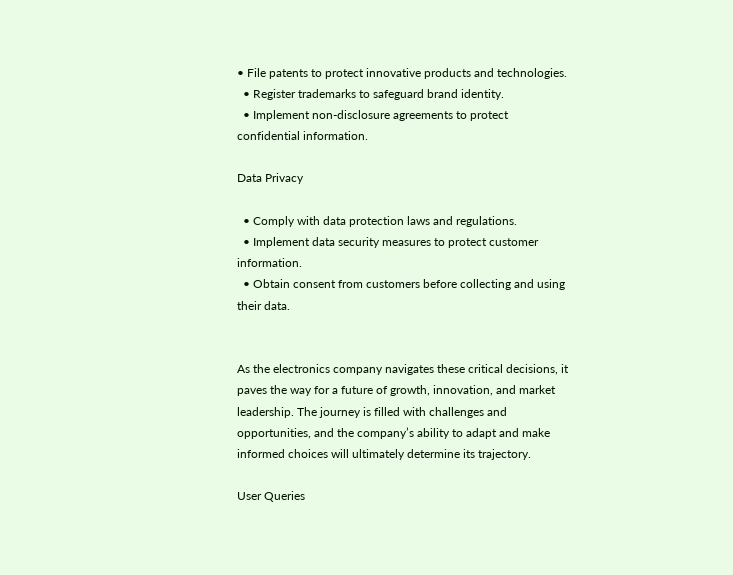• File patents to protect innovative products and technologies.
  • Register trademarks to safeguard brand identity.
  • Implement non-disclosure agreements to protect confidential information.

Data Privacy

  • Comply with data protection laws and regulations.
  • Implement data security measures to protect customer information.
  • Obtain consent from customers before collecting and using their data.


As the electronics company navigates these critical decisions, it paves the way for a future of growth, innovation, and market leadership. The journey is filled with challenges and opportunities, and the company’s ability to adapt and make informed choices will ultimately determine its trajectory.

User Queries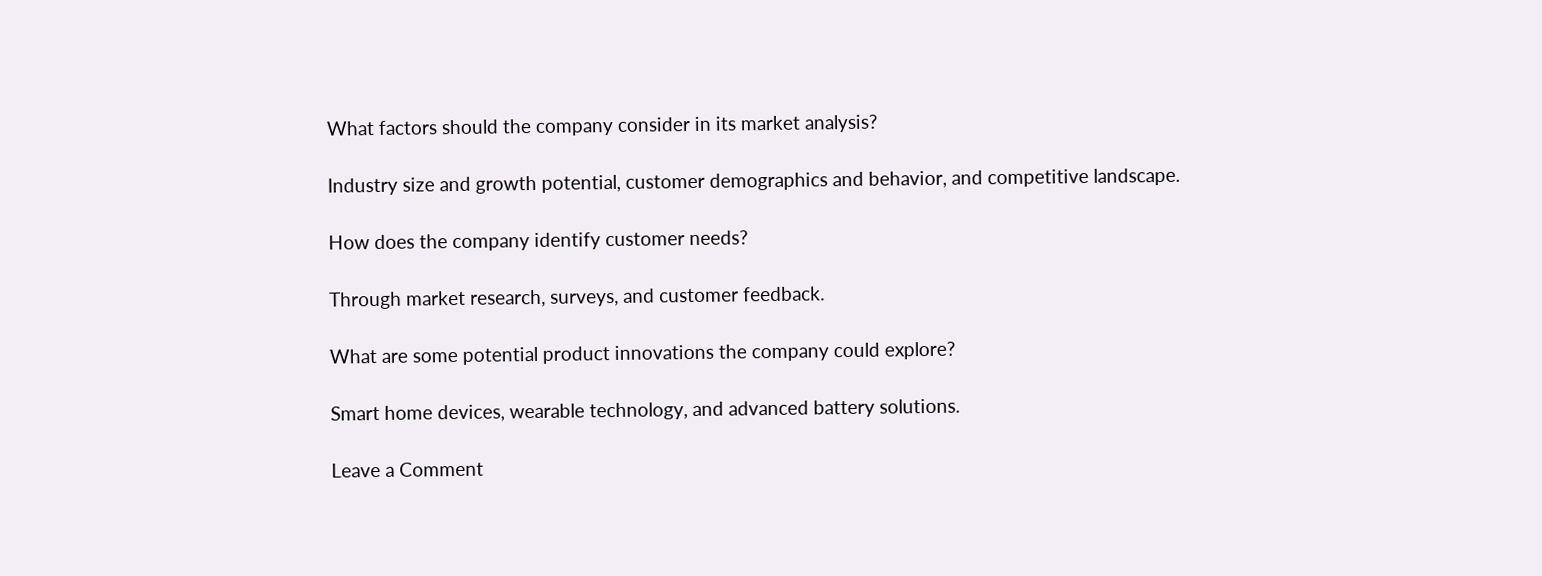What factors should the company consider in its market analysis?

Industry size and growth potential, customer demographics and behavior, and competitive landscape.

How does the company identify customer needs?

Through market research, surveys, and customer feedback.

What are some potential product innovations the company could explore?

Smart home devices, wearable technology, and advanced battery solutions.

Leave a Comment